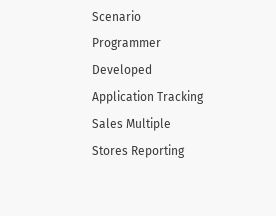Scenario Programmer Developed Application Tracking Sales Multiple Stores Reporting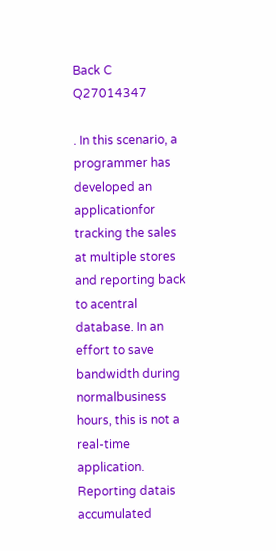Back C Q27014347

. In this scenario, a programmer has developed an applicationfor tracking the sales at multiple stores and reporting back to acentral database. In an effort to save bandwidth during normalbusiness hours, this is not a real-time application. Reporting datais accumulated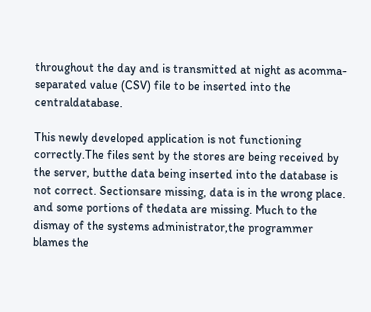throughout the day and is transmitted at night as acomma-separated value (CSV) file to be inserted into the centraldatabase.

This newly developed application is not functioning correctly.The files sent by the stores are being received by the server, butthe data being inserted into the database is not correct. Sectionsare missing, data is in the wrong place. and some portions of thedata are missing. Much to the dismay of the systems administrator,the programmer blames the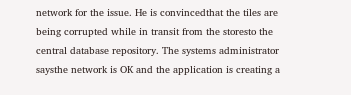network for the issue. He is convincedthat the tiles are being corrupted while in transit from the storesto the central database repository. The systems administrator saysthe network is OK and the application is creating a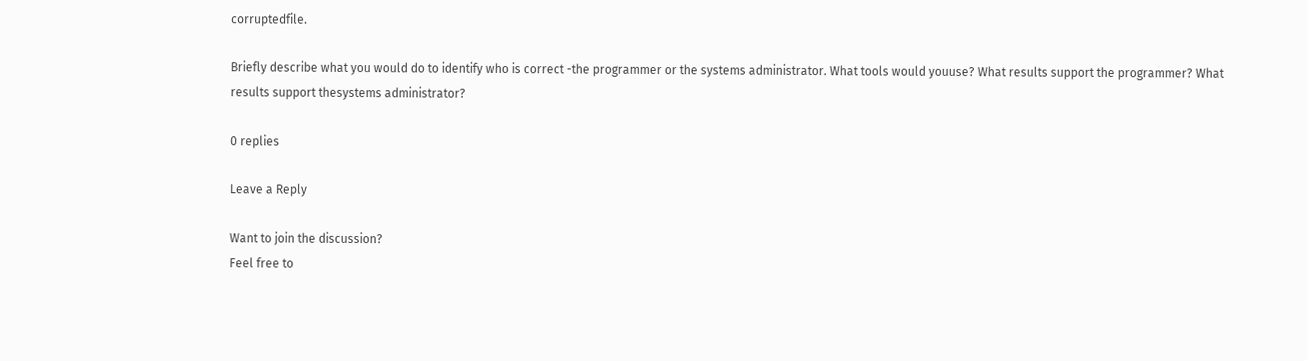corruptedfile.

Briefly describe what you would do to identify who is correct -the programmer or the systems administrator. What tools would youuse? What results support the programmer? What results support thesystems administrator?

0 replies

Leave a Reply

Want to join the discussion?
Feel free to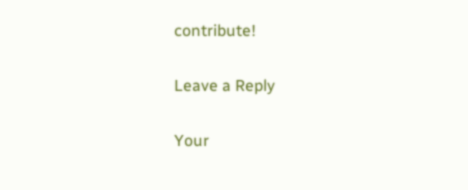contribute!

Leave a Reply

Your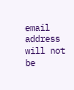email address will not be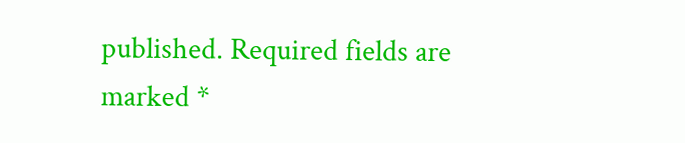published. Required fields are marked *